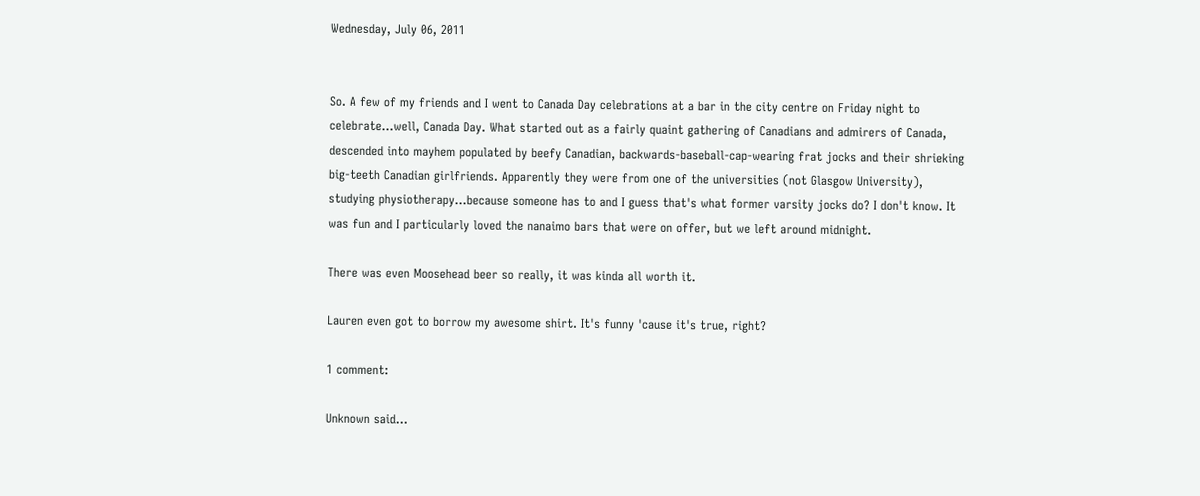Wednesday, July 06, 2011


So. A few of my friends and I went to Canada Day celebrations at a bar in the city centre on Friday night to celebrate...well, Canada Day. What started out as a fairly quaint gathering of Canadians and admirers of Canada, descended into mayhem populated by beefy Canadian, backwards-baseball-cap-wearing frat jocks and their shrieking big-teeth Canadian girlfriends. Apparently they were from one of the universities (not Glasgow University), studying physiotherapy...because someone has to and I guess that's what former varsity jocks do? I don't know. It was fun and I particularly loved the nanaimo bars that were on offer, but we left around midnight.

There was even Moosehead beer so really, it was kinda all worth it.

Lauren even got to borrow my awesome shirt. It's funny 'cause it's true, right?

1 comment:

Unknown said...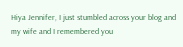Hiya Jennifer, I just stumbled across your blog and my wife and I remembered you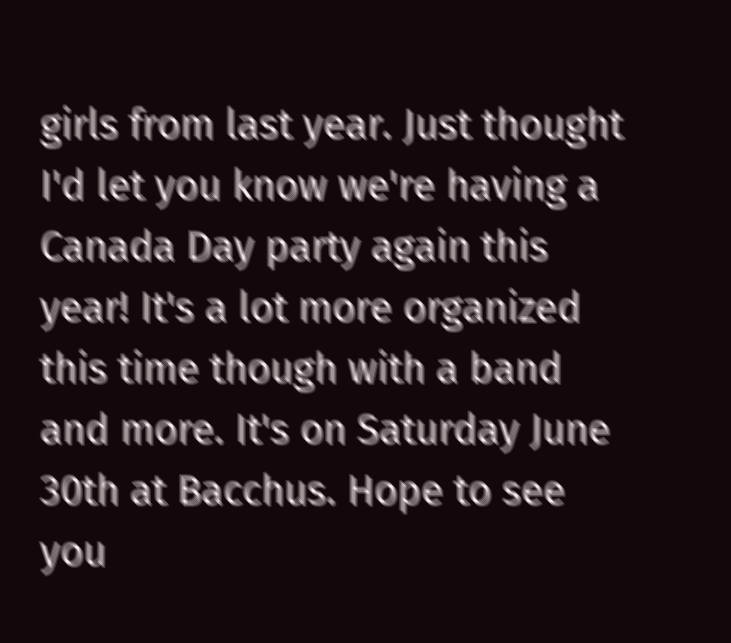girls from last year. Just thought I'd let you know we're having a Canada Day party again this year! It's a lot more organized this time though with a band and more. It's on Saturday June 30th at Bacchus. Hope to see you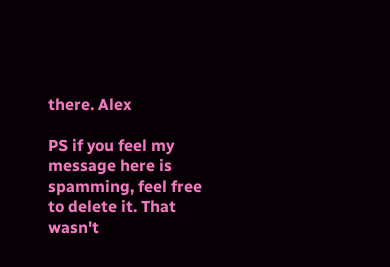there. Alex

PS if you feel my message here is spamming, feel free to delete it. That wasn't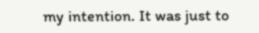my intention. It was just to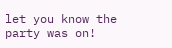let you know the party was on!